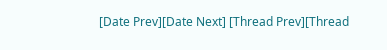[Date Prev][Date Next] [Thread Prev][Thread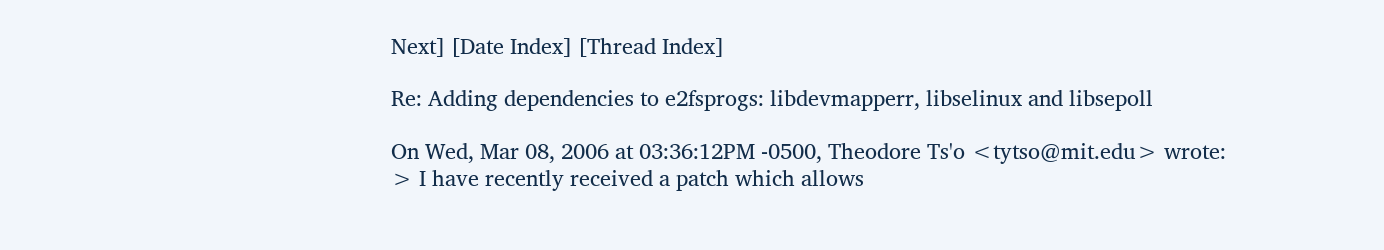Next] [Date Index] [Thread Index]

Re: Adding dependencies to e2fsprogs: libdevmapperr, libselinux and libsepoll

On Wed, Mar 08, 2006 at 03:36:12PM -0500, Theodore Ts'o <tytso@mit.edu> wrote:
> I have recently received a patch which allows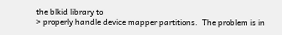the blkid library to
> properly handle device mapper partitions.  The problem is in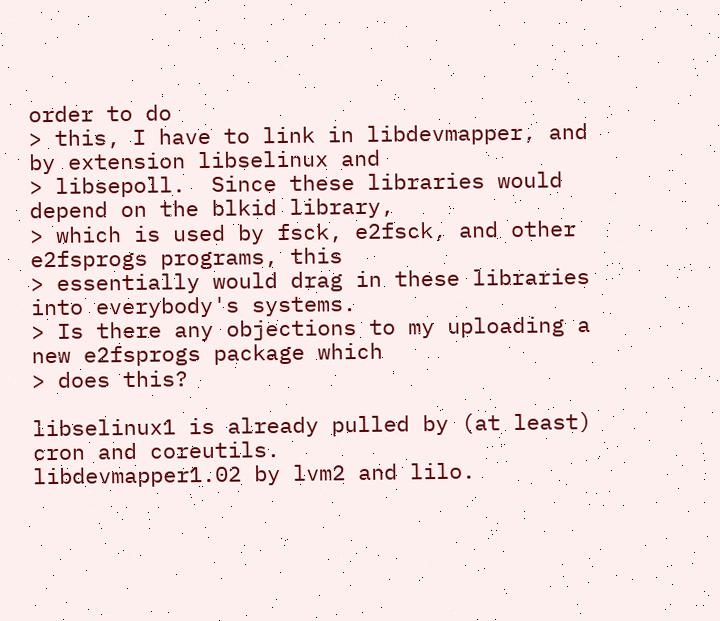order to do
> this, I have to link in libdevmapper, and by extension libselinux and
> libsepoll.  Since these libraries would depend on the blkid library,
> which is used by fsck, e2fsck, and other e2fsprogs programs, this
> essentially would drag in these libraries into everybody's systems.
> Is there any objections to my uploading a new e2fsprogs package which
> does this?

libselinux1 is already pulled by (at least) cron and coreutils.
libdevmapper1.02 by lvm2 and lilo.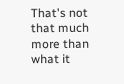That's not that much more than what it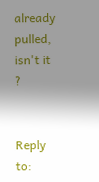already pulled, isn't it ?


Reply to: